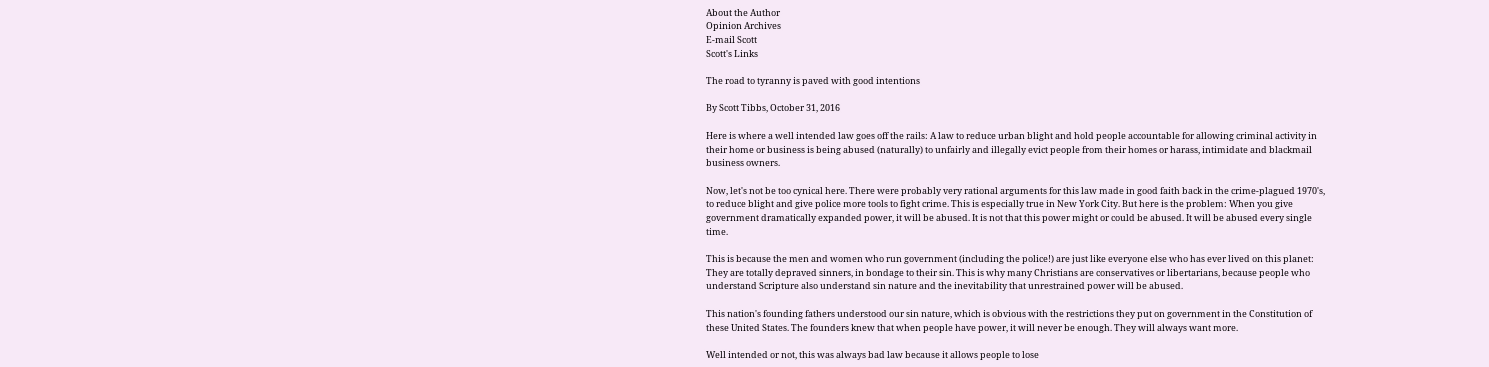About the Author
Opinion Archives
E-mail Scott
Scott's Links

The road to tyranny is paved with good intentions

By Scott Tibbs, October 31, 2016

Here is where a well intended law goes off the rails: A law to reduce urban blight and hold people accountable for allowing criminal activity in their home or business is being abused (naturally) to unfairly and illegally evict people from their homes or harass, intimidate and blackmail business owners.

Now, let's not be too cynical here. There were probably very rational arguments for this law made in good faith back in the crime-plagued 1970's, to reduce blight and give police more tools to fight crime. This is especially true in New York City. But here is the problem: When you give government dramatically expanded power, it will be abused. It is not that this power might or could be abused. It will be abused every single time.

This is because the men and women who run government (including the police!) are just like everyone else who has ever lived on this planet: They are totally depraved sinners, in bondage to their sin. This is why many Christians are conservatives or libertarians, because people who understand Scripture also understand sin nature and the inevitability that unrestrained power will be abused.

This nation's founding fathers understood our sin nature, which is obvious with the restrictions they put on government in the Constitution of these United States. The founders knew that when people have power, it will never be enough. They will always want more.

Well intended or not, this was always bad law because it allows people to lose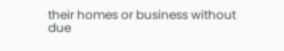their homes or business without due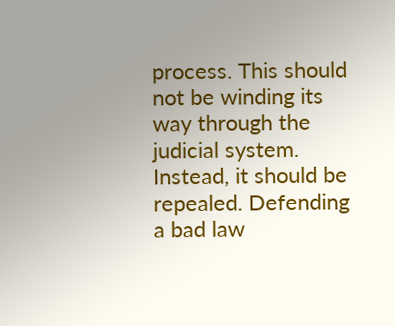process. This should not be winding its way through the judicial system. Instead, it should be repealed. Defending a bad law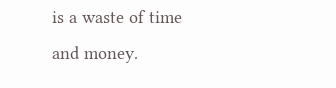is a waste of time and money.